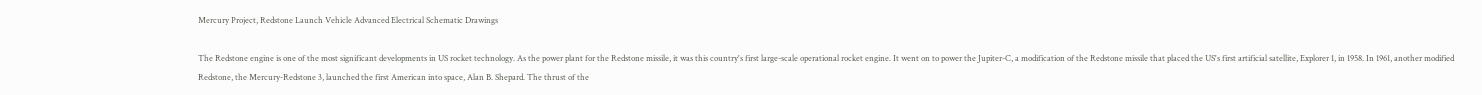Mercury Project, Redstone Launch Vehicle Advanced Electrical Schematic Drawings

The Redstone engine is one of the most significant developments in US rocket technology. As the power plant for the Redstone missile, it was this country's first large-scale operational rocket engine. It went on to power the Jupiter-C, a modification of the Redstone missile that placed the US's first artificial satellite, Explorer 1, in 1958. In 1961, another modified Redstone, the Mercury-Redstone 3, launched the first American into space, Alan B. Shepard. The thrust of the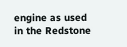engine as used in the Redstone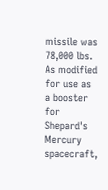missile was 78,000 lbs. As modified for use as a booster for Shepard's Mercury spacecraft,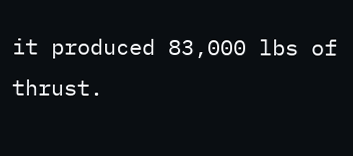it produced 83,000 lbs of thrust.